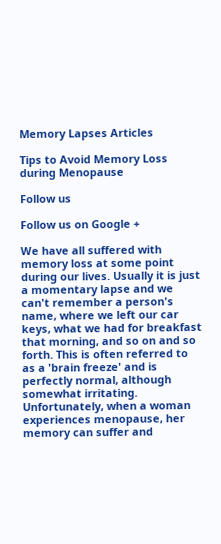Memory Lapses Articles

Tips to Avoid Memory Loss during Menopause

Follow us

Follow us on Google +

We have all suffered with memory loss at some point during our lives. Usually it is just a momentary lapse and we can't remember a person's name, where we left our car keys, what we had for breakfast that morning, and so on and so forth. This is often referred to as a 'brain freeze' and is perfectly normal, although somewhat irritating. Unfortunately, when a woman experiences menopause, her memory can suffer and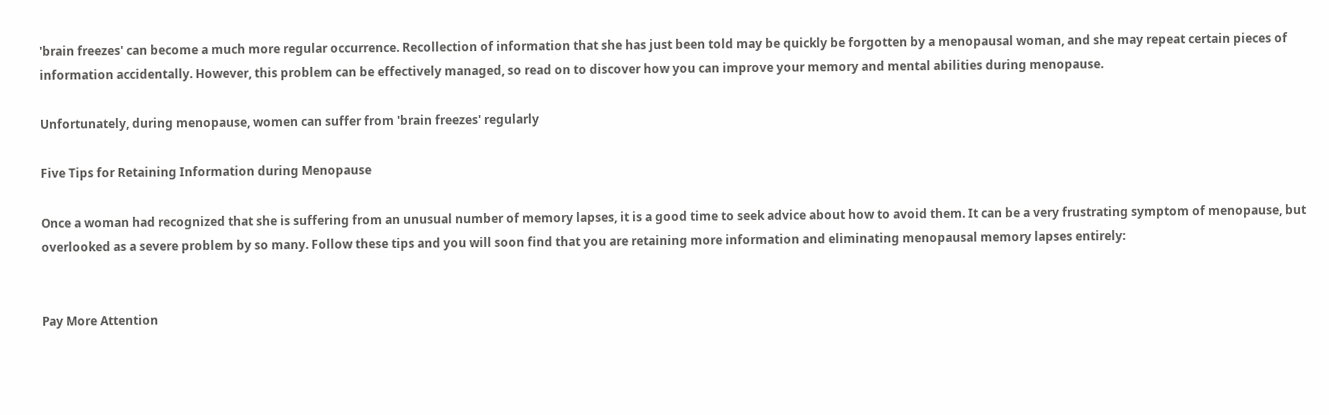'brain freezes' can become a much more regular occurrence. Recollection of information that she has just been told may be quickly be forgotten by a menopausal woman, and she may repeat certain pieces of information accidentally. However, this problem can be effectively managed, so read on to discover how you can improve your memory and mental abilities during menopause.

Unfortunately, during menopause, women can suffer from 'brain freezes' regularly

Five Tips for Retaining Information during Menopause

Once a woman had recognized that she is suffering from an unusual number of memory lapses, it is a good time to seek advice about how to avoid them. It can be a very frustrating symptom of menopause, but overlooked as a severe problem by so many. Follow these tips and you will soon find that you are retaining more information and eliminating menopausal memory lapses entirely:


Pay More Attention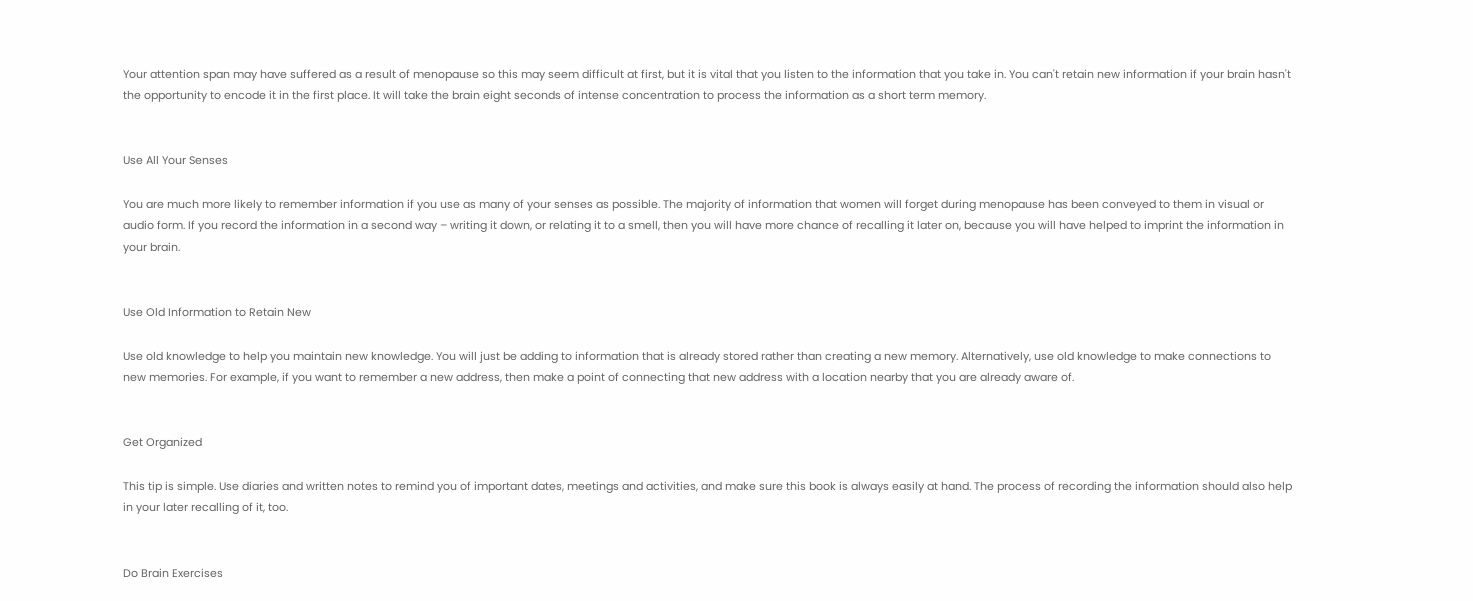Your attention span may have suffered as a result of menopause so this may seem difficult at first, but it is vital that you listen to the information that you take in. You can't retain new information if your brain hasn't the opportunity to encode it in the first place. It will take the brain eight seconds of intense concentration to process the information as a short term memory.


Use All Your Senses

You are much more likely to remember information if you use as many of your senses as possible. The majority of information that women will forget during menopause has been conveyed to them in visual or audio form. If you record the information in a second way – writing it down, or relating it to a smell, then you will have more chance of recalling it later on, because you will have helped to imprint the information in your brain.


Use Old Information to Retain New

Use old knowledge to help you maintain new knowledge. You will just be adding to information that is already stored rather than creating a new memory. Alternatively, use old knowledge to make connections to new memories. For example, if you want to remember a new address, then make a point of connecting that new address with a location nearby that you are already aware of.


Get Organized

This tip is simple. Use diaries and written notes to remind you of important dates, meetings and activities, and make sure this book is always easily at hand. The process of recording the information should also help in your later recalling of it, too.


Do Brain Exercises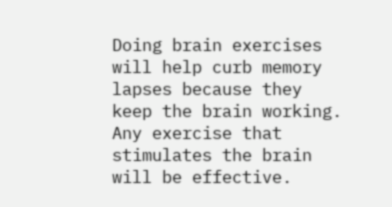Doing brain exercises will help curb memory lapses because they keep the brain working. Any exercise that stimulates the brain will be effective.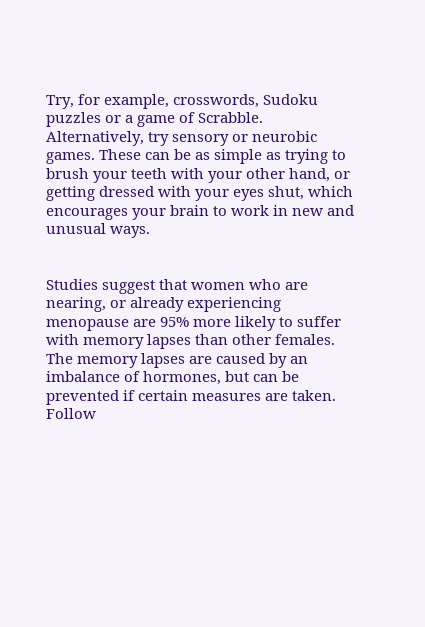Try, for example, crosswords, Sudoku puzzles or a game of Scrabble. Alternatively, try sensory or neurobic games. These can be as simple as trying to brush your teeth with your other hand, or getting dressed with your eyes shut, which encourages your brain to work in new and unusual ways.


Studies suggest that women who are nearing, or already experiencing menopause are 95% more likely to suffer with memory lapses than other females. The memory lapses are caused by an imbalance of hormones, but can be prevented if certain measures are taken. Follow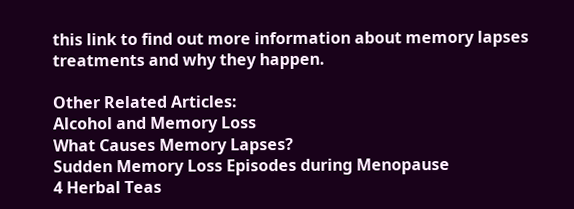this link to find out more information about memory lapses treatments and why they happen.

Other Related Articles:
Alcohol and Memory Loss
What Causes Memory Lapses?
Sudden Memory Loss Episodes during Menopause
4 Herbal Teas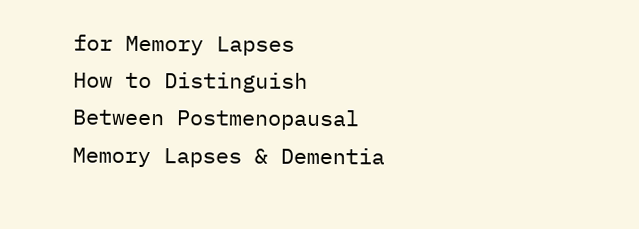for Memory Lapses
How to Distinguish Between Postmenopausal Memory Lapses & Dementia